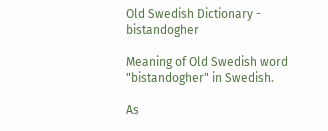Old Swedish Dictionary - bistandogher

Meaning of Old Swedish word "bistandogher" in Swedish.

As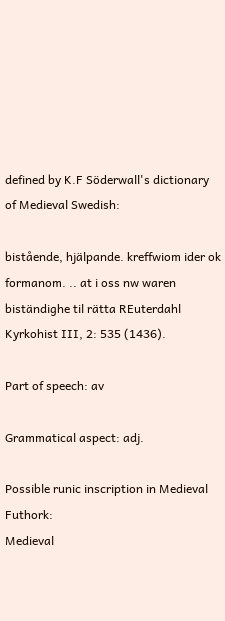defined by K.F Söderwall's dictionary of Medieval Swedish:

bistående, hjälpande. kreffwiom ider ok formanom. .. at i oss nw waren biständighe til rätta REuterdahl Kyrkohist III, 2: 535 (1436).

Part of speech: av

Grammatical aspect: adj.

Possible runic inscription in Medieval Futhork:
Medieval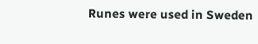Runes were used in Sweden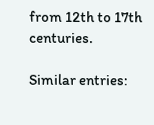from 12th to 17th centuries.

Similar entries: